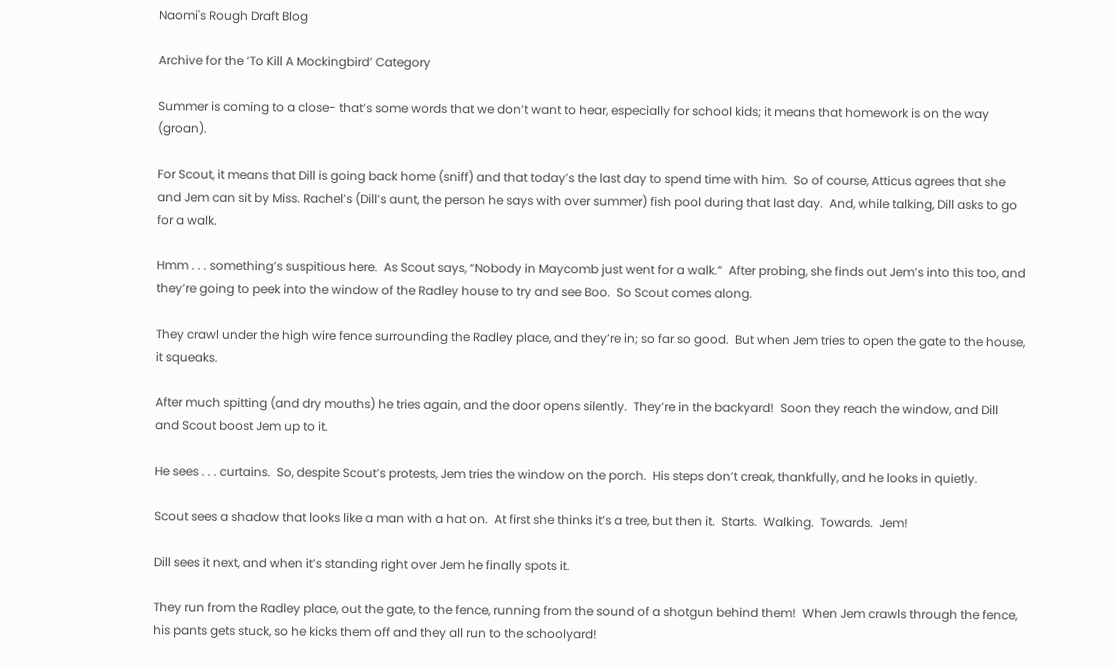Naomi's Rough Draft Blog

Archive for the ‘To Kill A Mockingbird’ Category

Summer is coming to a close- that’s some words that we don’t want to hear, especially for school kids; it means that homework is on the way (groan).

For Scout, it means that Dill is going back home (sniff) and that today’s the last day to spend time with him.  So of course, Atticus agrees that she and Jem can sit by Miss. Rachel’s (Dill’s aunt, the person he says with over summer) fish pool during that last day.  And, while talking, Dill asks to go for a walk.

Hmm . . . something’s suspitious here.  As Scout says, “Nobody in Maycomb just went for a walk.”  After probing, she finds out Jem’s into this too, and they’re going to peek into the window of the Radley house to try and see Boo.  So Scout comes along.

They crawl under the high wire fence surrounding the Radley place, and they’re in; so far so good.  But when Jem tries to open the gate to the house, it squeaks.

After much spitting (and dry mouths) he tries again, and the door opens silently.  They’re in the backyard!  Soon they reach the window, and Dill and Scout boost Jem up to it.

He sees . . . curtains.  So, despite Scout’s protests, Jem tries the window on the porch.  His steps don’t creak, thankfully, and he looks in quietly.

Scout sees a shadow that looks like a man with a hat on.  At first she thinks it’s a tree, but then it.  Starts.  Walking.  Towards.  Jem!

Dill sees it next, and when it’s standing right over Jem he finally spots it.

They run from the Radley place, out the gate, to the fence, running from the sound of a shotgun behind them!  When Jem crawls through the fence, his pants gets stuck, so he kicks them off and they all run to the schoolyard!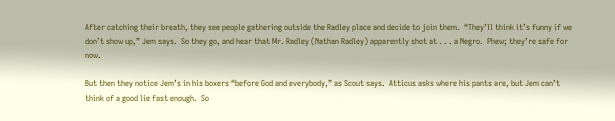After catching their breath, they see people gathering outside the Radley place and decide to join them.  “They’ll think it’s funny if we don’t show up,” Jem says.  So they go, and hear that Mr. Radley (Nathan Radley) apparently shot at . . . a Negro.  Phew; they’re safe for now.

But then they notice Jem’s in his boxers “before God and everybody,” as Scout says.  Atticus asks where his pants are, but Jem can’t think of a good lie fast enough.  So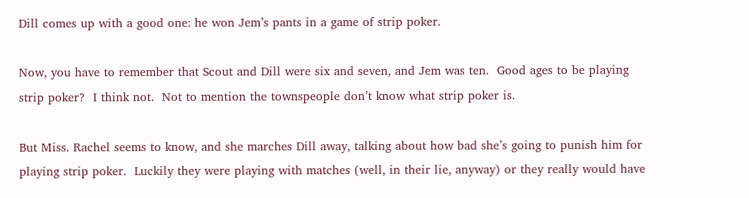Dill comes up with a good one: he won Jem’s pants in a game of strip poker.

Now, you have to remember that Scout and Dill were six and seven, and Jem was ten.  Good ages to be playing strip poker?  I think not.  Not to mention the townspeople don’t know what strip poker is.

But Miss. Rachel seems to know, and she marches Dill away, talking about how bad she’s going to punish him for playing strip poker.  Luckily they were playing with matches (well, in their lie, anyway) or they really would have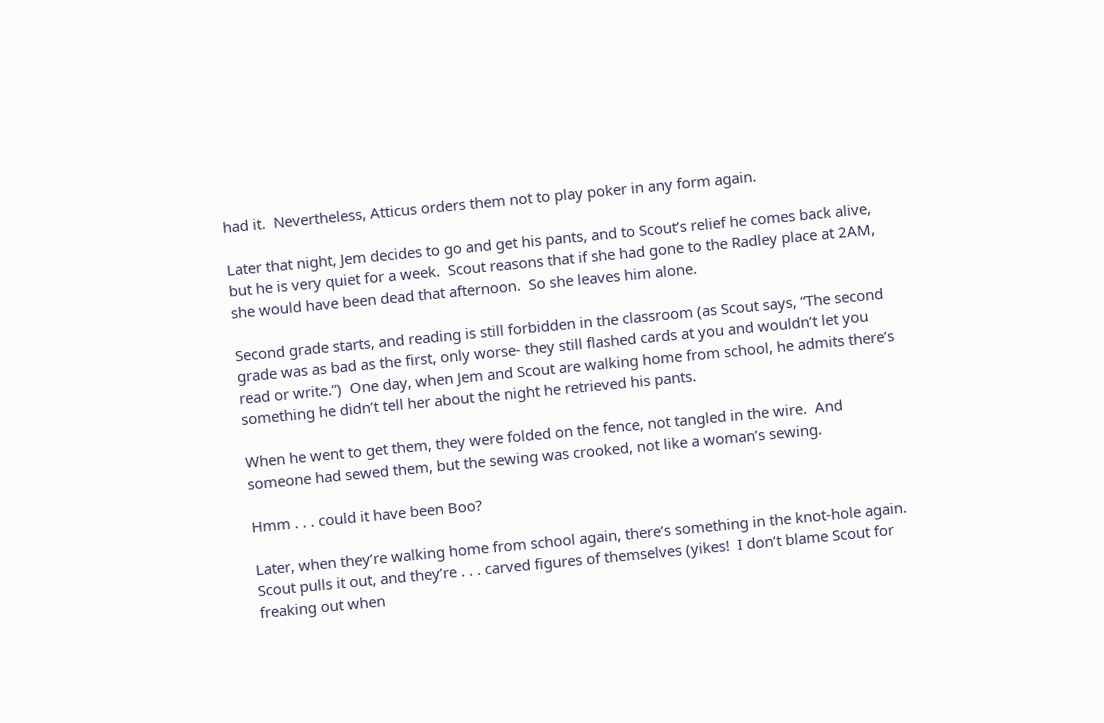had it.  Nevertheless, Atticus orders them not to play poker in any form again.

Later that night, Jem decides to go and get his pants, and to Scout’s relief he comes back alive, but he is very quiet for a week.  Scout reasons that if she had gone to the Radley place at 2AM, she would have been dead that afternoon.  So she leaves him alone.

Second grade starts, and reading is still forbidden in the classroom (as Scout says, “The second grade was as bad as the first, only worse- they still flashed cards at you and wouldn’t let you read or write.”)  One day, when Jem and Scout are walking home from school, he admits there’s something he didn’t tell her about the night he retrieved his pants.

When he went to get them, they were folded on the fence, not tangled in the wire.  And someone had sewed them, but the sewing was crooked, not like a woman’s sewing.

Hmm . . . could it have been Boo?

Later, when they’re walking home from school again, there’s something in the knot-hole again.  Scout pulls it out, and they’re . . . carved figures of themselves (yikes!  I don’t blame Scout for freaking out when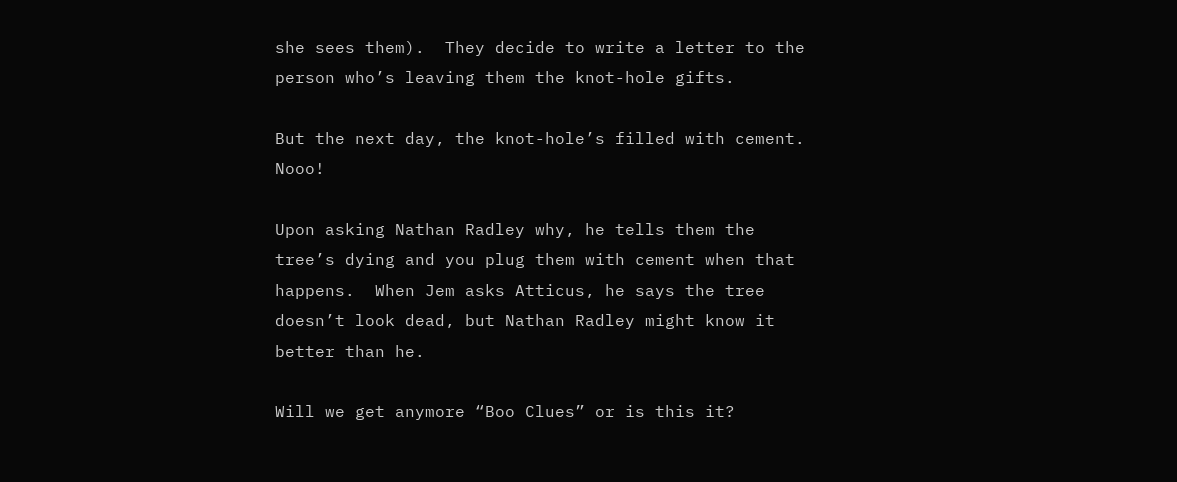she sees them).  They decide to write a letter to the person who’s leaving them the knot-hole gifts.

But the next day, the knot-hole’s filled with cement.  Nooo!

Upon asking Nathan Radley why, he tells them the tree’s dying and you plug them with cement when that happens.  When Jem asks Atticus, he says the tree doesn’t look dead, but Nathan Radley might know it better than he.

Will we get anymore “Boo Clues” or is this it?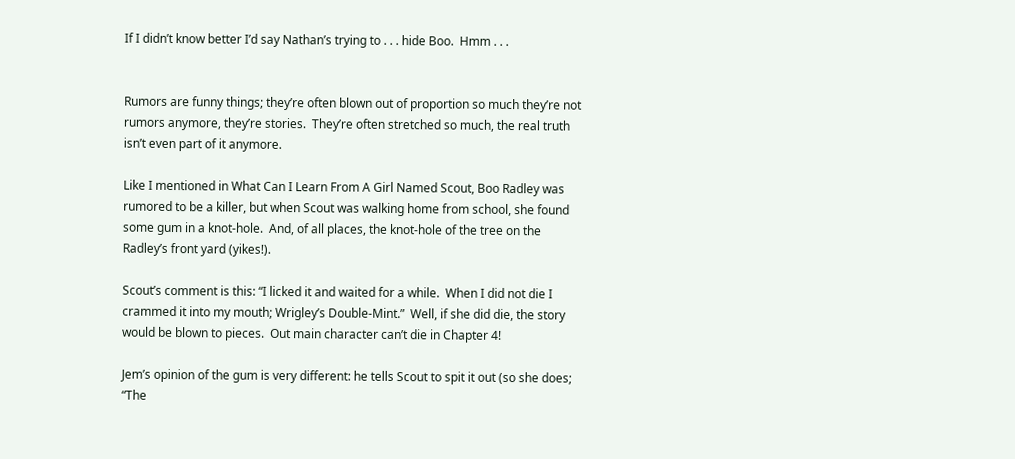If I didn’t know better I’d say Nathan’s trying to . . . hide Boo.  Hmm . . .


Rumors are funny things; they’re often blown out of proportion so much they’re not rumors anymore, they’re stories.  They’re often stretched so much, the real truth isn’t even part of it anymore.

Like I mentioned in What Can I Learn From A Girl Named Scout, Boo Radley was rumored to be a killer, but when Scout was walking home from school, she found some gum in a knot-hole.  And, of all places, the knot-hole of the tree on the Radley’s front yard (yikes!).

Scout’s comment is this: “I licked it and waited for a while.  When I did not die I crammed it into my mouth; Wrigley’s Double-Mint.”  Well, if she did die, the story would be blown to pieces.  Out main character can’t die in Chapter 4!

Jem’s opinion of the gum is very different: he tells Scout to spit it out (so she does; “The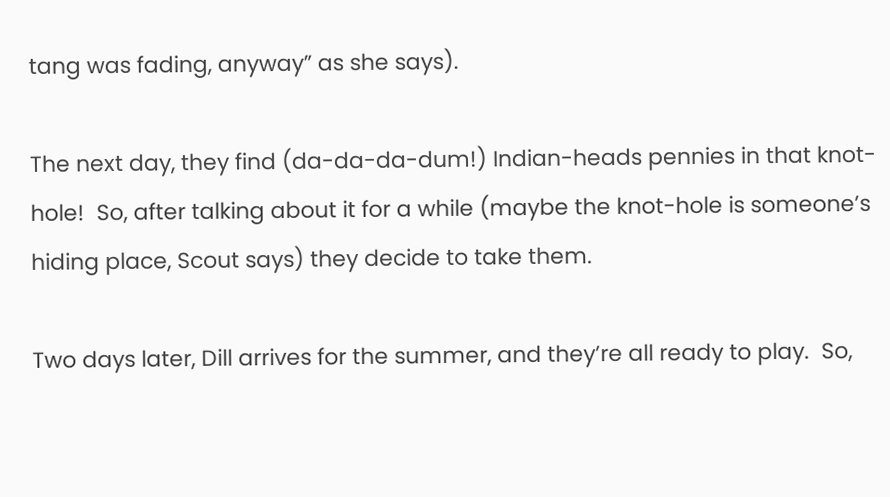tang was fading, anyway” as she says).

The next day, they find (da-da-da-dum!) Indian-heads pennies in that knot-hole!  So, after talking about it for a while (maybe the knot-hole is someone’s hiding place, Scout says) they decide to take them.

Two days later, Dill arrives for the summer, and they’re all ready to play.  So,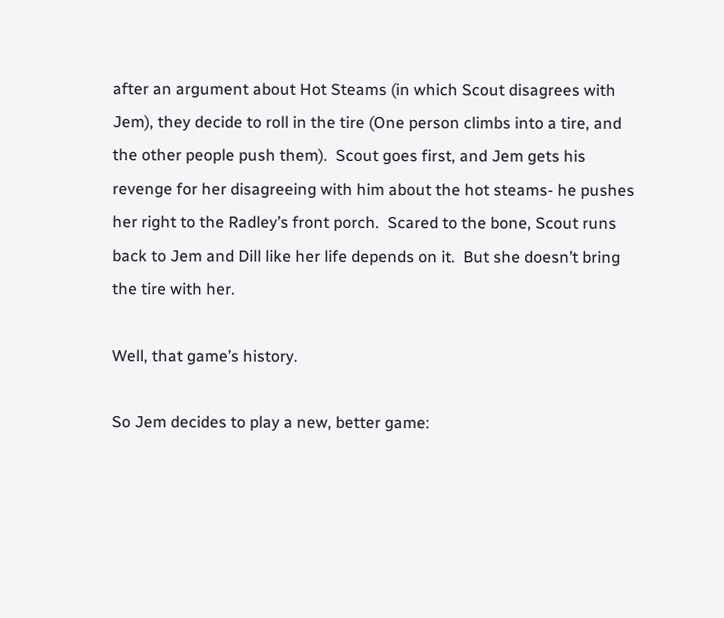after an argument about Hot Steams (in which Scout disagrees with Jem), they decide to roll in the tire (One person climbs into a tire, and the other people push them).  Scout goes first, and Jem gets his revenge for her disagreeing with him about the hot steams- he pushes her right to the Radley’s front porch.  Scared to the bone, Scout runs back to Jem and Dill like her life depends on it.  But she doesn’t bring the tire with her.

Well, that game’s history.

So Jem decides to play a new, better game: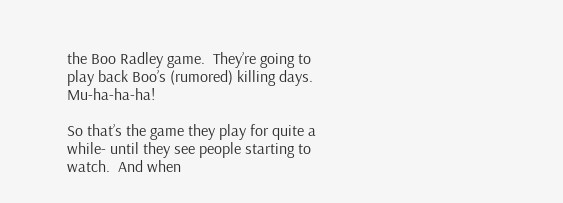the Boo Radley game.  They’re going to play back Boo’s (rumored) killing days.  Mu-ha-ha-ha!

So that’s the game they play for quite a while- until they see people starting to watch.  And when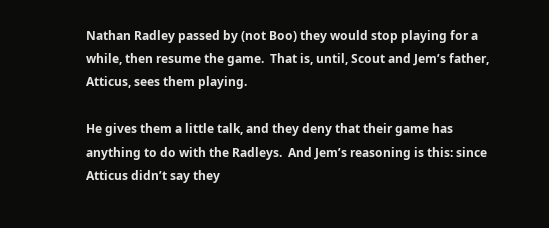Nathan Radley passed by (not Boo) they would stop playing for a while, then resume the game.  That is, until, Scout and Jem’s father, Atticus, sees them playing.

He gives them a little talk, and they deny that their game has anything to do with the Radleys.  And Jem’s reasoning is this: since Atticus didn’t say they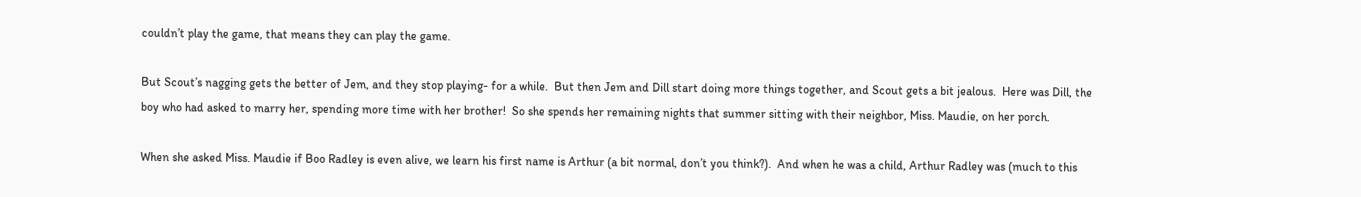couldn’t play the game, that means they can play the game.

But Scout’s nagging gets the better of Jem, and they stop playing- for a while.  But then Jem and Dill start doing more things together, and Scout gets a bit jealous.  Here was Dill, the boy who had asked to marry her, spending more time with her brother!  So she spends her remaining nights that summer sitting with their neighbor, Miss. Maudie, on her porch.

When she asked Miss. Maudie if Boo Radley is even alive, we learn his first name is Arthur (a bit normal, don’t you think?).  And when he was a child, Arthur Radley was (much to this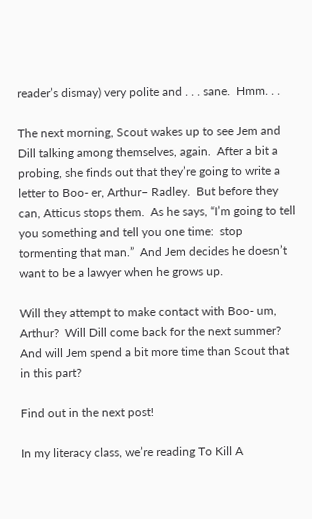reader’s dismay) very polite and . . . sane.  Hmm. . .

The next morning, Scout wakes up to see Jem and Dill talking among themselves, again.  After a bit a probing, she finds out that they’re going to write a letter to Boo- er, Arthur– Radley.  But before they can, Atticus stops them.  As he says, “I’m going to tell you something and tell you one time:  stop tormenting that man.”  And Jem decides he doesn’t want to be a lawyer when he grows up.

Will they attempt to make contact with Boo- um, Arthur?  Will Dill come back for the next summer?  And will Jem spend a bit more time than Scout that in this part?

Find out in the next post!

In my literacy class, we’re reading To Kill A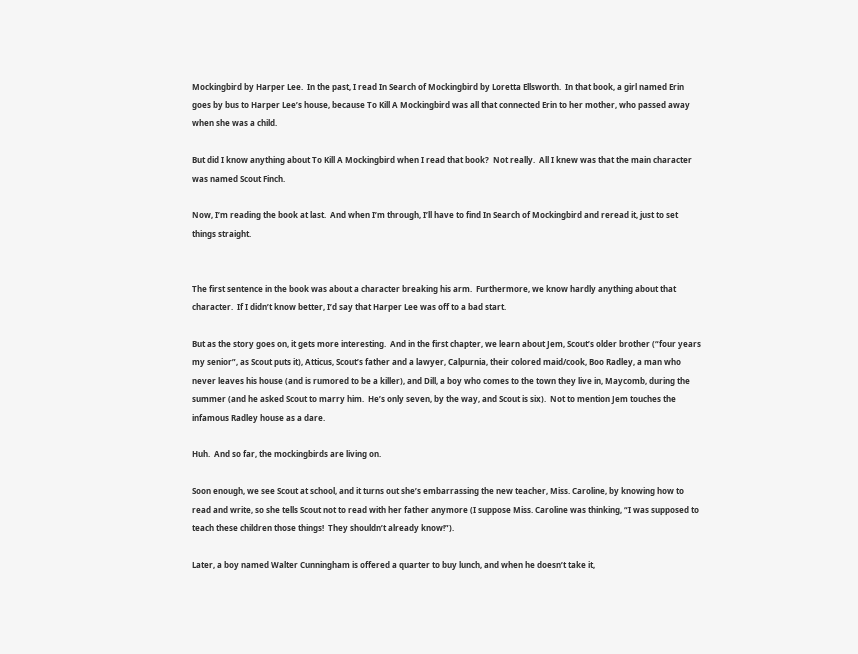Mockingbird by Harper Lee.  In the past, I read In Search of Mockingbird by Loretta Ellsworth.  In that book, a girl named Erin goes by bus to Harper Lee’s house, because To Kill A Mockingbird was all that connected Erin to her mother, who passed away when she was a child.

But did I know anything about To Kill A Mockingbird when I read that book?  Not really.  All I knew was that the main character was named Scout Finch.

Now, I’m reading the book at last.  And when I’m through, I’ll have to find In Search of Mockingbird and reread it, just to set things straight.


The first sentence in the book was about a character breaking his arm.  Furthermore, we know hardly anything about that character.  If I didn’t know better, I’d say that Harper Lee was off to a bad start.

But as the story goes on, it gets more interesting.  And in the first chapter, we learn about Jem, Scout’s older brother (“four years my senior”, as Scout puts it), Atticus, Scout’s father and a lawyer, Calpurnia, their colored maid/cook, Boo Radley, a man who never leaves his house (and is rumored to be a killer), and Dill, a boy who comes to the town they live in, Maycomb, during the summer (and he asked Scout to marry him.  He’s only seven, by the way, and Scout is six).  Not to mention Jem touches the infamous Radley house as a dare.

Huh.  And so far, the mockingbirds are living on.

Soon enough, we see Scout at school, and it turns out she’s embarrassing the new teacher, Miss. Caroline, by knowing how to read and write, so she tells Scout not to read with her father anymore (I suppose Miss. Caroline was thinking, “I was supposed to teach these children those things!  They shouldn’t already know!”).

Later, a boy named Walter Cunningham is offered a quarter to buy lunch, and when he doesn’t take it,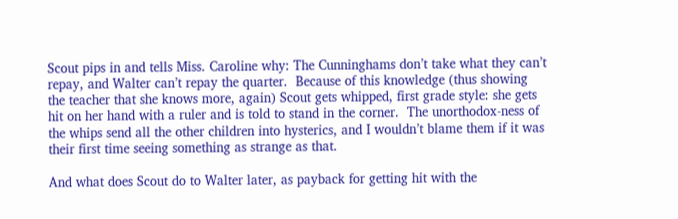Scout pips in and tells Miss. Caroline why: The Cunninghams don’t take what they can’t repay, and Walter can’t repay the quarter.  Because of this knowledge (thus showing the teacher that she knows more, again) Scout gets whipped, first grade style: she gets hit on her hand with a ruler and is told to stand in the corner.  The unorthodox-ness of the whips send all the other children into hysterics, and I wouldn’t blame them if it was their first time seeing something as strange as that.

And what does Scout do to Walter later, as payback for getting hit with the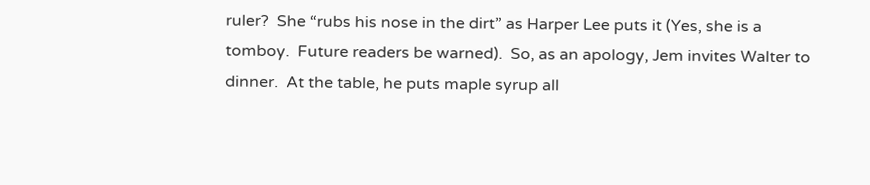ruler?  She “rubs his nose in the dirt” as Harper Lee puts it (Yes, she is a tomboy.  Future readers be warned).  So, as an apology, Jem invites Walter to dinner.  At the table, he puts maple syrup all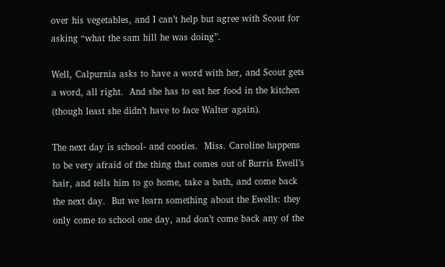over his vegetables, and I can’t help but agree with Scout for asking “what the sam hill he was doing”.

Well, Calpurnia asks to have a word with her, and Scout gets a word, all right.  And she has to eat her food in the kitchen (though least she didn’t have to face Walter again).

The next day is school- and cooties.  Miss. Caroline happens to be very afraid of the thing that comes out of Burris Ewell’s hair, and tells him to go home, take a bath, and come back the next day.  But we learn something about the Ewells: they only come to school one day, and don’t come back any of the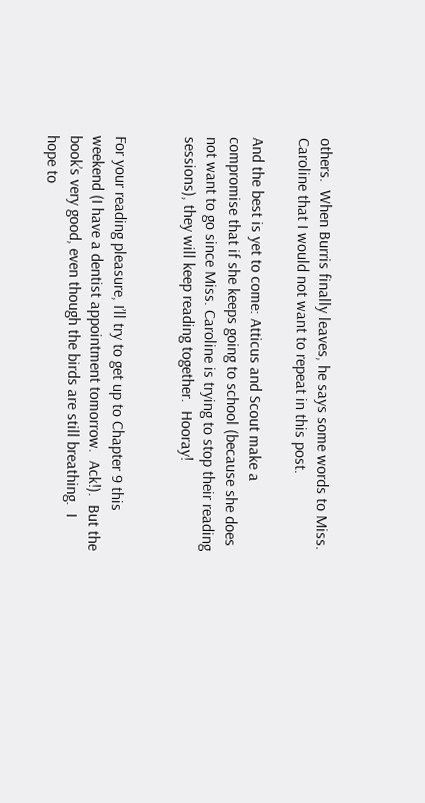others.  When Burris finally leaves, he says some words to Miss. Caroline that I would not want to repeat in this post.

And the best is yet to come: Atticus and Scout make a compromise that if she keeps going to school (because she does not want to go since Miss. Caroline is trying to stop their reading sessions), they will keep reading together.  Hooray!


For your reading pleasure, I’ll try to get up to Chapter 9 this weekend (I have a dentist appointment tomorrow.  Ack!).  But the book’s very good, even though the birds are still breathing.  I hope to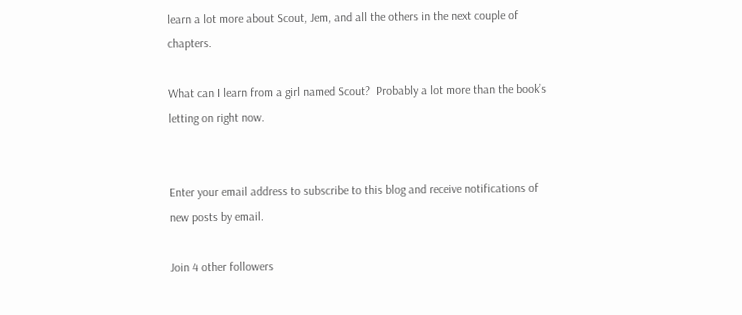learn a lot more about Scout, Jem, and all the others in the next couple of chapters.

What can I learn from a girl named Scout?  Probably a lot more than the book’s letting on right now.


Enter your email address to subscribe to this blog and receive notifications of new posts by email.

Join 4 other followers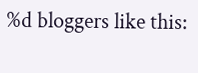%d bloggers like this: